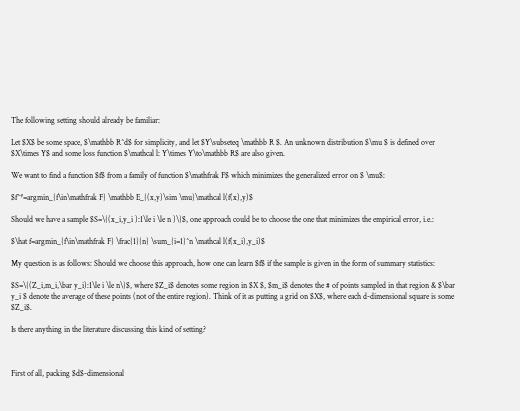The following setting should already be familiar:

Let $X$ be some space, $\mathbb R^d$ for simplicity, and let $Y\subseteq \mathbb R $. An unknown distribution $\mu $ is defined over $X\times Y$ and some loss function $\mathcal l: Y\times Y\to\mathbb R$ are also given.

We want to find a function $f$ from a family of function $\mathfrak F$ which minimizes the generalized error on $ \mu$:

$f^*=argmin_{f\in\mathfrak F} \mathbb E_{(x,y)\sim \mu}\mathcal l(f(x),y)$

Should we have a sample $S=\{(x_i,y_i ):1\le i \le n )\}$, one approach could be to choose the one that minimizes the empirical error, i.e.:

$\hat f=argmin_{f\in\mathfrak F} \frac{1}{n} \sum_{i=1}^n \mathcal l(f(x_i),y_i)$

My question is as follows: Should we choose this approach, how one can learn $f$ if the sample is given in the form of summary statistics:

$S=\{(Z_i,m_i,\bar y_i):1\le i \le n\}$, where $Z_i$ denotes some region in $X $, $m_i$ denotes the # of points sampled in that region & $\bar y_i $ denote the average of these points (not of the entire region). Think of it as putting a grid on $X$, where each d-dimensional square is some $Z_i$.

Is there anything in the literature discussing this kind of setting?



First of all, packing $d$-dimensional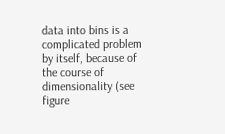data into bins is a complicated problem by itself, because of the course of dimensionality (see figure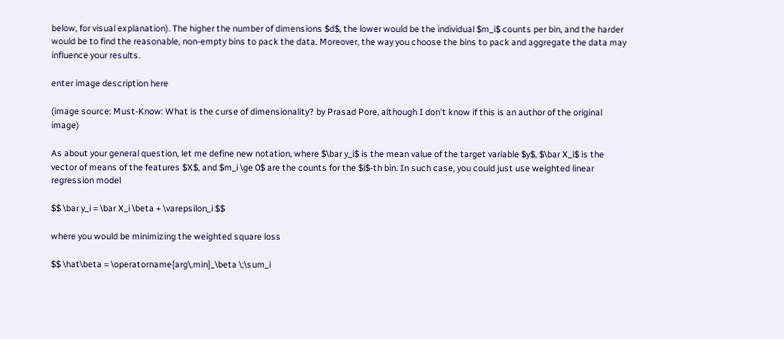below, for visual explanation). The higher the number of dimensions $d$, the lower would be the individual $m_i$ counts per bin, and the harder would be to find the reasonable, non-empty bins to pack the data. Moreover, the way you choose the bins to pack and aggregate the data may influence your results.

enter image description here

(image source: Must-Know: What is the curse of dimensionality? by Prasad Pore, although I don't know if this is an author of the original image)

As about your general question, let me define new notation, where $\bar y_i$ is the mean value of the target variable $y$, $\bar X_i$ is the vector of means of the features $X$, and $m_i \ge 0$ are the counts for the $i$-th bin. In such case, you could just use weighted linear regression model

$$ \bar y_i = \bar X_i \beta + \varepsilon_i $$

where you would be minimizing the weighted square loss

$$ \hat\beta = \operatorname{arg\,min}_\beta \;\sum_i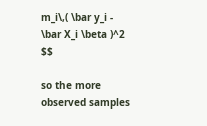m_i\,( \bar y_i - \bar X_i \beta )^2 $$

so the more observed samples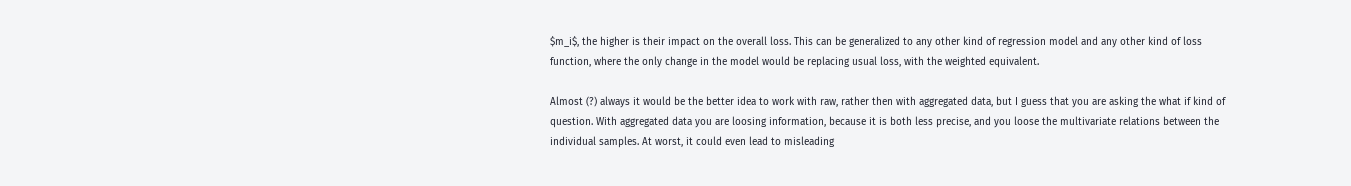$m_i$, the higher is their impact on the overall loss. This can be generalized to any other kind of regression model and any other kind of loss function, where the only change in the model would be replacing usual loss, with the weighted equivalent.

Almost (?) always it would be the better idea to work with raw, rather then with aggregated data, but I guess that you are asking the what if kind of question. With aggregated data you are loosing information, because it is both less precise, and you loose the multivariate relations between the individual samples. At worst, it could even lead to misleading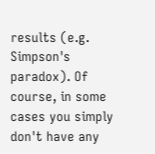results (e.g. Simpson's paradox). Of course, in some cases you simply don't have any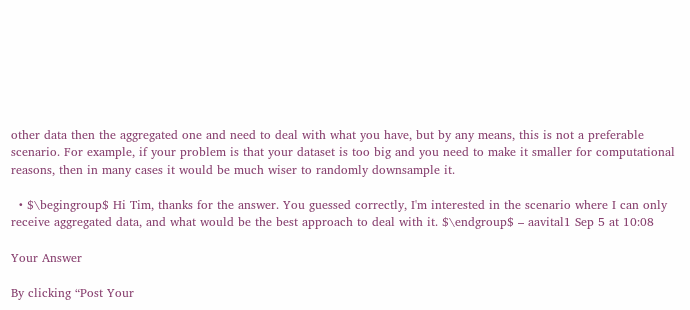other data then the aggregated one and need to deal with what you have, but by any means, this is not a preferable scenario. For example, if your problem is that your dataset is too big and you need to make it smaller for computational reasons, then in many cases it would be much wiser to randomly downsample it.

  • $\begingroup$ Hi Tim, thanks for the answer. You guessed correctly, I'm interested in the scenario where I can only receive aggregated data, and what would be the best approach to deal with it. $\endgroup$ – aavital1 Sep 5 at 10:08

Your Answer

By clicking “Post Your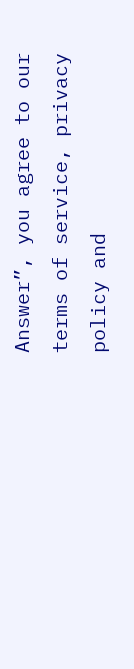Answer”, you agree to our terms of service, privacy policy and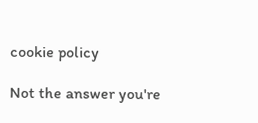cookie policy

Not the answer you're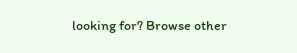looking for? Browse other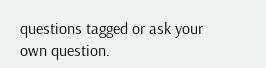questions tagged or ask your own question.